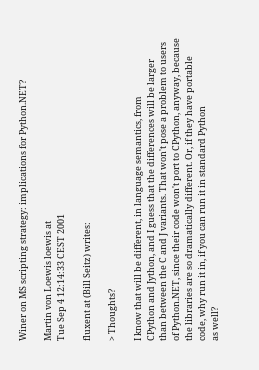Winer on MS scripting strategy: implications for Python.NET?

Martin von Loewis loewis at
Tue Sep 4 12:14:33 CEST 2001

fluxent at (Bill Seitz) writes:

> Thoughts?

I know that will be different, in language semantics, from
CPython and Jython, and I guess that the differences will be larger
than between the C and J variants. That won't pose a problem to users
of Python.NET, since their code won't port to CPython, anyway, because
the libraries are so dramatically different. Or, if they have portable
code, why run it in, if you can run it in standard Python
as well?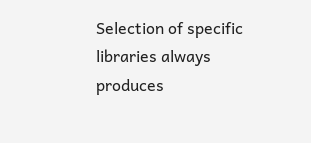Selection of specific libraries always produces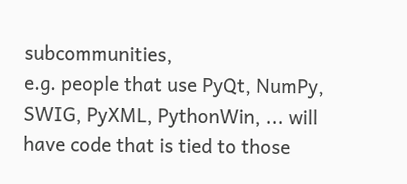subcommunities,
e.g. people that use PyQt, NumPy, SWIG, PyXML, PythonWin, ... will
have code that is tied to those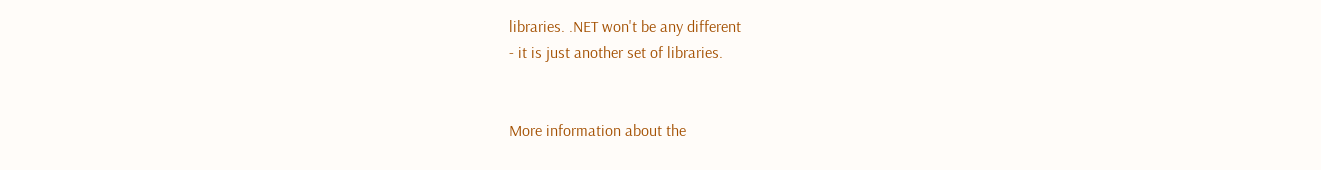libraries. .NET won't be any different
- it is just another set of libraries.


More information about the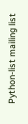Python-list mailing list